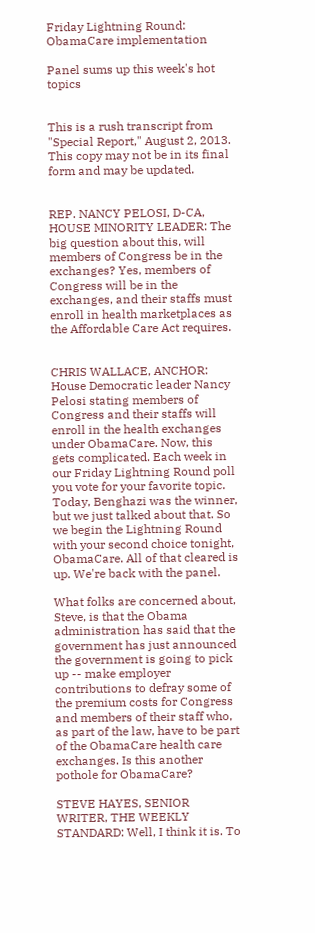Friday Lightning Round: ObamaCare implementation

Panel sums up this week's hot topics


This is a rush transcript from "Special Report," August 2, 2013. This copy may not be in its final form and may be updated.


REP. NANCY PELOSI, D-CA, HOUSE MINORITY LEADER: The big question about this, will members of Congress be in the exchanges? Yes, members of Congress will be in the exchanges, and their staffs must enroll in health marketplaces as the Affordable Care Act requires.


CHRIS WALLACE, ANCHOR: House Democratic leader Nancy Pelosi stating members of Congress and their staffs will enroll in the health exchanges under ObamaCare. Now, this gets complicated. Each week in our Friday Lightning Round poll you vote for your favorite topic. Today, Benghazi was the winner, but we just talked about that. So we begin the Lightning Round with your second choice tonight, ObamaCare. All of that cleared is up. We're back with the panel.

What folks are concerned about, Steve, is that the Obama administration has said that the government has just announced the government is going to pick up -- make employer contributions to defray some of the premium costs for Congress and members of their staff who, as part of the law, have to be part of the ObamaCare health care exchanges. Is this another pothole for ObamaCare?

STEVE HAYES, SENIOR WRITER, THE WEEKLY STANDARD: Well, I think it is. To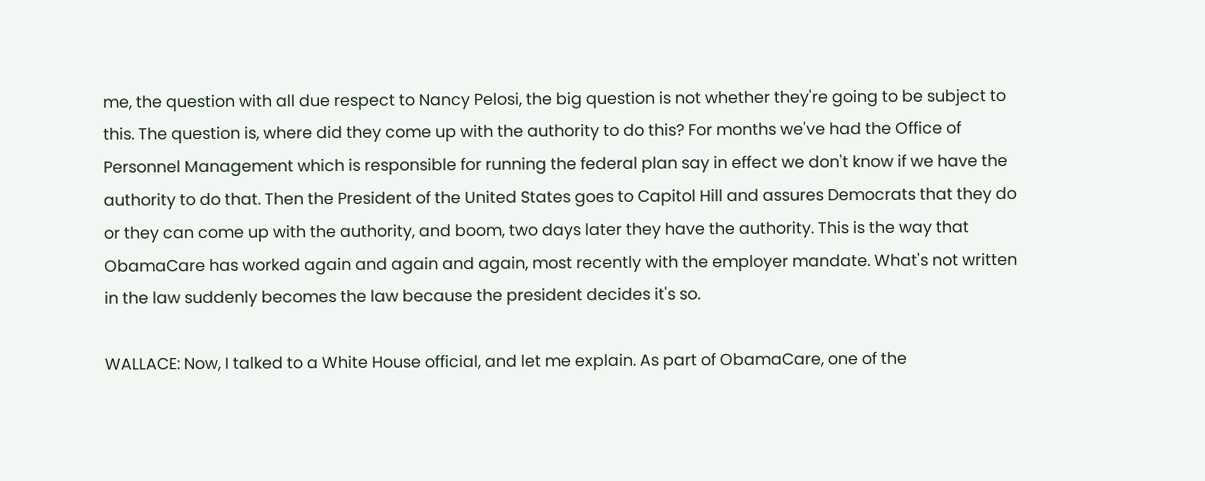me, the question with all due respect to Nancy Pelosi, the big question is not whether they're going to be subject to this. The question is, where did they come up with the authority to do this? For months we've had the Office of Personnel Management which is responsible for running the federal plan say in effect we don't know if we have the authority to do that. Then the President of the United States goes to Capitol Hill and assures Democrats that they do or they can come up with the authority, and boom, two days later they have the authority. This is the way that ObamaCare has worked again and again and again, most recently with the employer mandate. What's not written in the law suddenly becomes the law because the president decides it's so.

WALLACE: Now, I talked to a White House official, and let me explain. As part of ObamaCare, one of the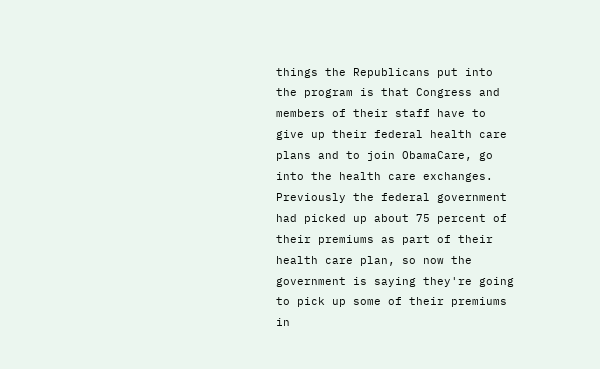things the Republicans put into the program is that Congress and members of their staff have to give up their federal health care plans and to join ObamaCare, go into the health care exchanges.  Previously the federal government had picked up about 75 percent of their premiums as part of their health care plan, so now the government is saying they're going to pick up some of their premiums in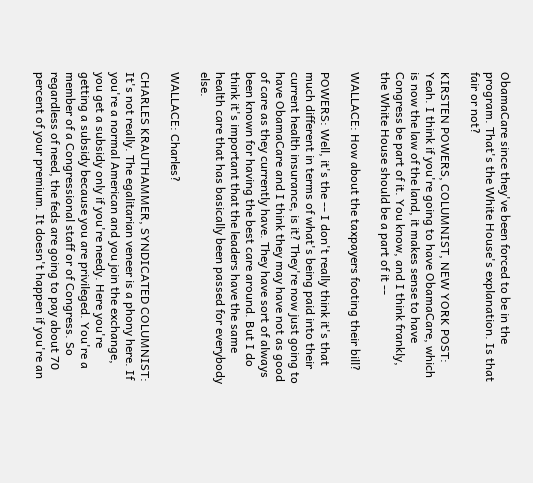ObamaCare since they've been forced to be in the program. That's the White House's explanation. Is that fair or not?

KIRSTEN POWERS, COLUMNIST, NEW YORK POST: Yeah. I think if you're going to have ObamaCare, which is now the law of the land, it makes sense to have Congress be part of it. You know, and I think frankly, the White House should be a part of it --

WALLACE: How about the taxpayers footing their bill?

POWERS: Well, it's the -- I don't really think it's that much different in terms of what's being paid into their current health insurance, is it? They're now just going to have ObamaCare and I think they may have not as good of care as they currently have. They have sort of always been known for having the best care around. But I do think it's important that the leaders have the same health care that has basically been passed for everybody else.

WALLACE: Charles?

CHARLES KRAUTHAMMER, SYNDICATED COLUMNIST: It's not really. The egalitarian veneer is a phony here. If you're a normal American and you join the exchange, you get a subsidy only if you're needy. Here you're getting a subsidy because you are privileged. You're a member of a Congressional staff or of Congress. So regardless of need, the feds are going to pay about 70 percent of your premium. It doesn't happen if you're an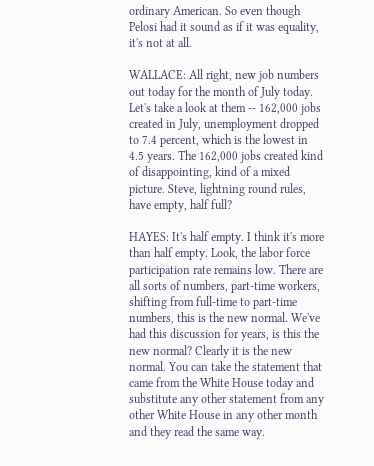ordinary American. So even though Pelosi had it sound as if it was equality, it's not at all.

WALLACE: All right, new job numbers out today for the month of July today.  Let's take a look at them -- 162,000 jobs created in July, unemployment dropped to 7.4 percent, which is the lowest in 4.5 years. The 162,000 jobs created kind of disappointing, kind of a mixed picture. Steve, lightning round rules, have empty, half full?

HAYES: It's half empty. I think it's more than half empty. Look, the labor force participation rate remains low. There are all sorts of numbers, part-time workers, shifting from full-time to part-time numbers, this is the new normal. We've had this discussion for years, is this the new normal? Clearly it is the new normal. You can take the statement that came from the White House today and substitute any other statement from any other White House in any other month and they read the same way.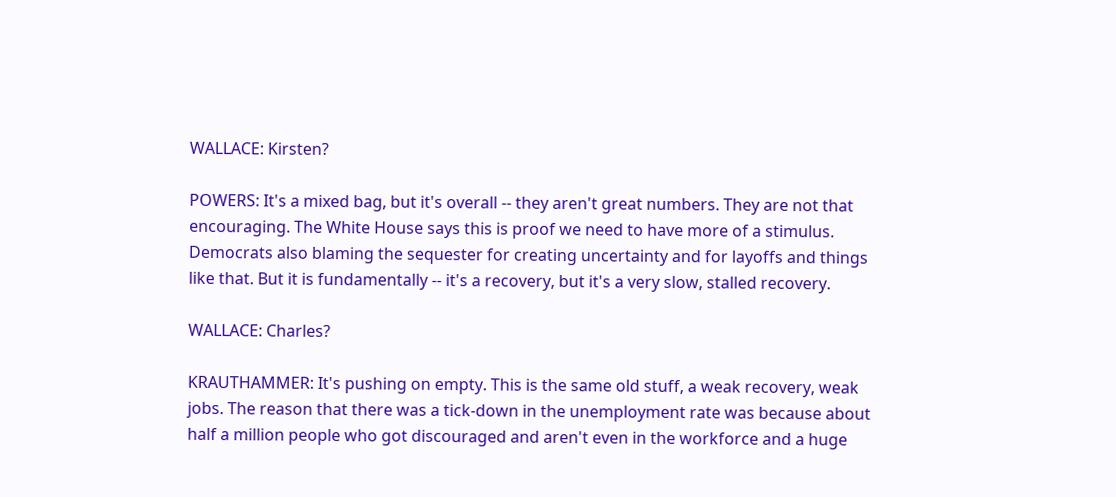WALLACE: Kirsten?

POWERS: It's a mixed bag, but it's overall -- they aren't great numbers. They are not that encouraging. The White House says this is proof we need to have more of a stimulus. Democrats also blaming the sequester for creating uncertainty and for layoffs and things like that. But it is fundamentally -- it's a recovery, but it's a very slow, stalled recovery.

WALLACE: Charles?

KRAUTHAMMER: It's pushing on empty. This is the same old stuff, a weak recovery, weak jobs. The reason that there was a tick-down in the unemployment rate was because about half a million people who got discouraged and aren't even in the workforce and a huge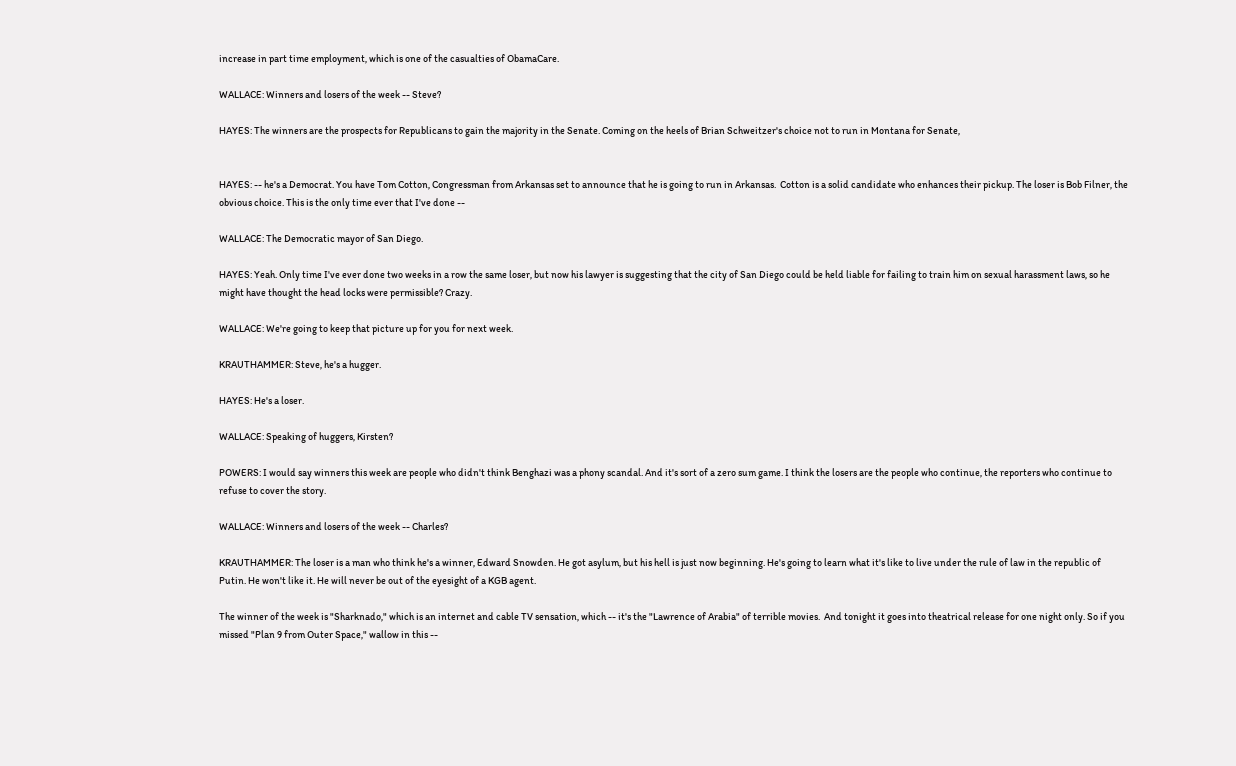increase in part time employment, which is one of the casualties of ObamaCare.

WALLACE: Winners and losers of the week -- Steve?

HAYES: The winners are the prospects for Republicans to gain the majority in the Senate. Coming on the heels of Brian Schweitzer's choice not to run in Montana for Senate,


HAYES: -- he's a Democrat. You have Tom Cotton, Congressman from Arkansas set to announce that he is going to run in Arkansas.  Cotton is a solid candidate who enhances their pickup. The loser is Bob Filner, the obvious choice. This is the only time ever that I've done --

WALLACE: The Democratic mayor of San Diego.

HAYES: Yeah. Only time I've ever done two weeks in a row the same loser, but now his lawyer is suggesting that the city of San Diego could be held liable for failing to train him on sexual harassment laws, so he might have thought the head locks were permissible? Crazy.

WALLACE: We're going to keep that picture up for you for next week.

KRAUTHAMMER: Steve, he's a hugger.

HAYES: He's a loser.

WALLACE: Speaking of huggers, Kirsten?

POWERS: I would say winners this week are people who didn't think Benghazi was a phony scandal. And it's sort of a zero sum game. I think the losers are the people who continue, the reporters who continue to refuse to cover the story.

WALLACE: Winners and losers of the week -- Charles?

KRAUTHAMMER: The loser is a man who think he's a winner, Edward Snowden. He got asylum, but his hell is just now beginning. He's going to learn what it's like to live under the rule of law in the republic of Putin. He won't like it. He will never be out of the eyesight of a KGB agent.

The winner of the week is "Sharknado," which is an internet and cable TV sensation, which -- it's the "Lawrence of Arabia" of terrible movies.  And tonight it goes into theatrical release for one night only. So if you missed "Plan 9 from Outer Space," wallow in this --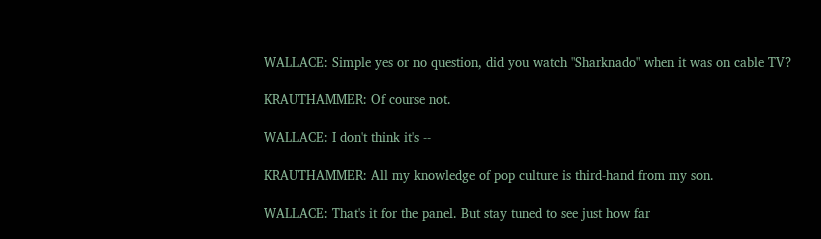WALLACE: Simple yes or no question, did you watch "Sharknado" when it was on cable TV?

KRAUTHAMMER: Of course not.

WALLACE: I don't think it's --

KRAUTHAMMER: All my knowledge of pop culture is third-hand from my son.

WALLACE: That's it for the panel. But stay tuned to see just how far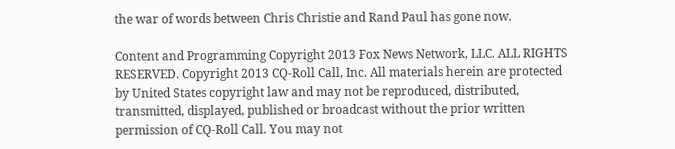the war of words between Chris Christie and Rand Paul has gone now.

Content and Programming Copyright 2013 Fox News Network, LLC. ALL RIGHTS RESERVED. Copyright 2013 CQ-Roll Call, Inc. All materials herein are protected by United States copyright law and may not be reproduced, distributed, transmitted, displayed, published or broadcast without the prior written permission of CQ-Roll Call. You may not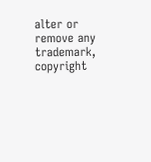alter or remove any trademark, copyright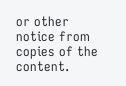or other notice from copies of the content.